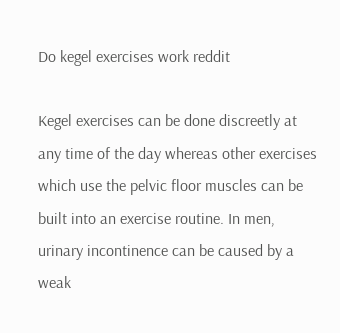Do kegel exercises work reddit

Kegel exercises can be done discreetly at any time of the day whereas other exercises which use the pelvic floor muscles can be built into an exercise routine. In men, urinary incontinence can be caused by a weak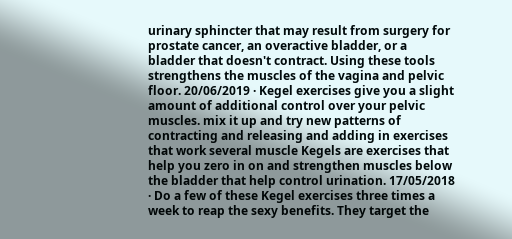urinary sphincter that may result from surgery for prostate cancer, an overactive bladder, or a bladder that doesn't contract. Using these tools strengthens the muscles of the vagina and pelvic floor. 20/06/2019 · Kegel exercises give you a slight amount of additional control over your pelvic muscles. mix it up and try new patterns of contracting and releasing and adding in exercises that work several muscle Kegels are exercises that help you zero in on and strengthen muscles below the bladder that help control urination. 17/05/2018 · Do a few of these Kegel exercises three times a week to reap the sexy benefits. They target the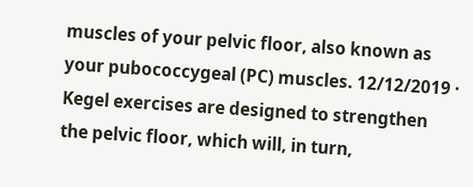muscles of your pelvic floor, also known as your pubococcygeal (PC) muscles. 12/12/2019 · Kegel exercises are designed to strengthen the pelvic floor, which will, in turn,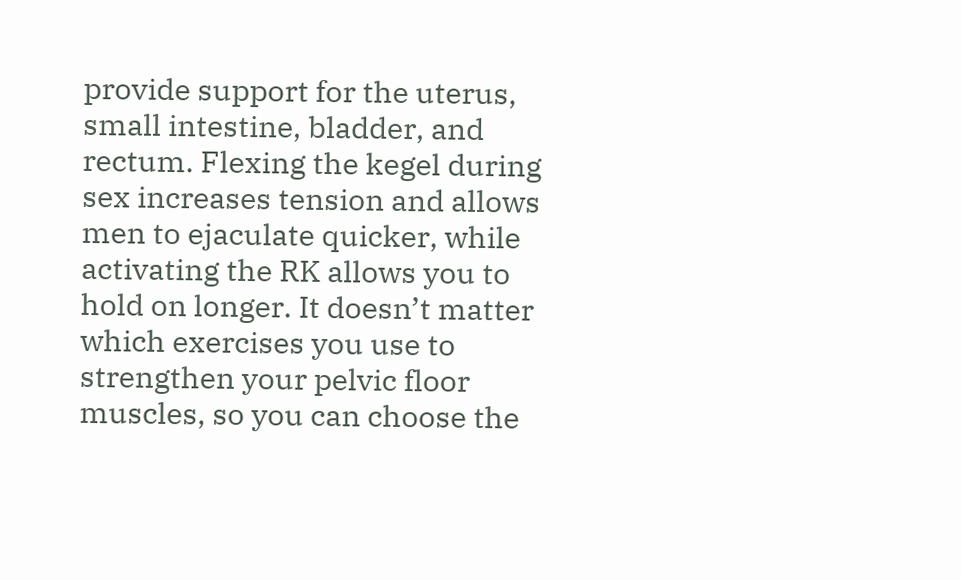provide support for the uterus, small intestine, bladder, and rectum. Flexing the kegel during sex increases tension and allows men to ejaculate quicker, while activating the RK allows you to hold on longer. It doesn’t matter which exercises you use to strengthen your pelvic floor muscles, so you can choose the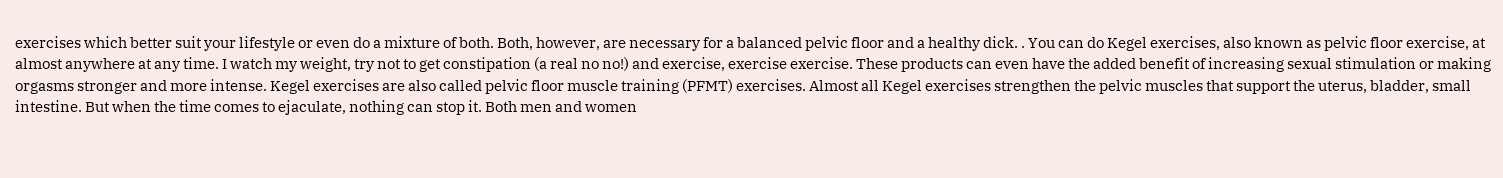exercises which better suit your lifestyle or even do a mixture of both. Both, however, are necessary for a balanced pelvic floor and a healthy dick. . You can do Kegel exercises, also known as pelvic floor exercise, at almost anywhere at any time. I watch my weight, try not to get constipation (a real no no!) and exercise, exercise exercise. These products can even have the added benefit of increasing sexual stimulation or making orgasms stronger and more intense. Kegel exercises are also called pelvic floor muscle training (PFMT) exercises. Almost all Kegel exercises strengthen the pelvic muscles that support the uterus, bladder, small intestine. But when the time comes to ejaculate, nothing can stop it. Both men and women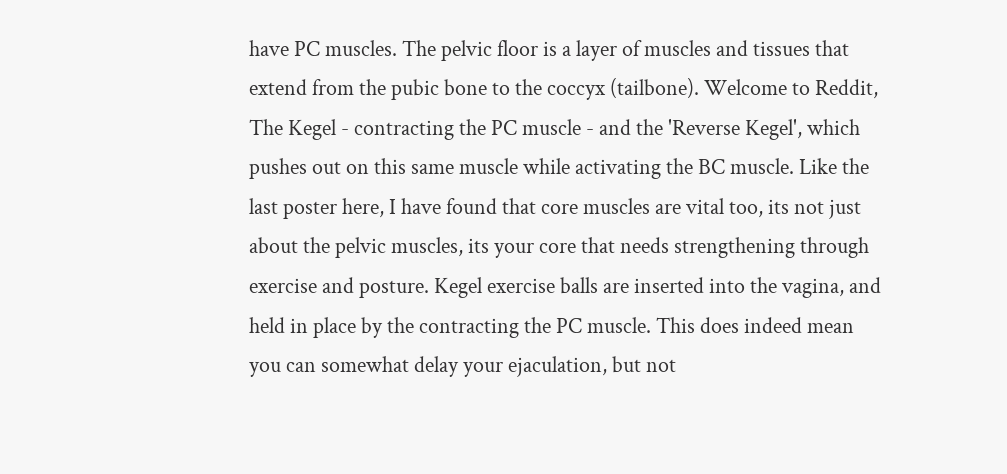have PC muscles. The pelvic floor is a layer of muscles and tissues that extend from the pubic bone to the coccyx (tailbone). Welcome to Reddit, The Kegel - contracting the PC muscle - and the 'Reverse Kegel', which pushes out on this same muscle while activating the BC muscle. Like the last poster here, I have found that core muscles are vital too, its not just about the pelvic muscles, its your core that needs strengthening through exercise and posture. Kegel exercise balls are inserted into the vagina, and held in place by the contracting the PC muscle. This does indeed mean you can somewhat delay your ejaculation, but not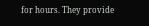for hours. They provide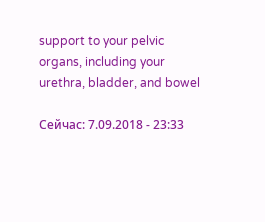support to your pelvic organs, including your urethra, bladder, and bowel

Сейчас: 7.09.2018 - 23:33